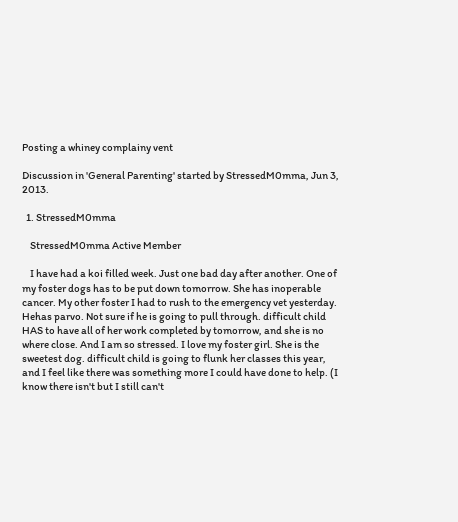Posting a whiney complainy vent

Discussion in 'General Parenting' started by StressedM0mma, Jun 3, 2013.

  1. StressedM0mma

    StressedM0mma Active Member

    I have had a koi filled week. Just one bad day after another. One of my foster dogs has to be put down tomorrow. She has inoperable cancer. My other foster I had to rush to the emergency vet yesterday. Hehas parvo. Not sure if he is going to pull through. difficult child HAS to have all of her work completed by tomorrow, and she is no where close. And I am so stressed. I love my foster girl. She is the sweetest dog. difficult child is going to flunk her classes this year, and I feel like there was something more I could have done to help. (I know there isn't but I still can't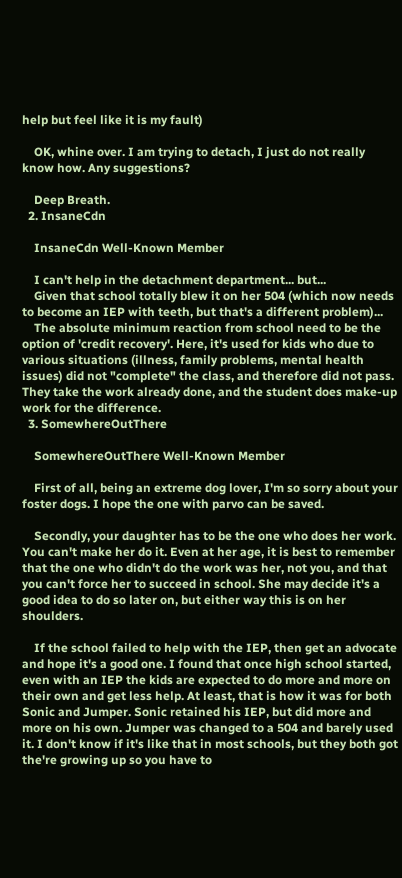help but feel like it is my fault)

    OK, whine over. I am trying to detach, I just do not really know how. Any suggestions?

    Deep Breath.
  2. InsaneCdn

    InsaneCdn Well-Known Member

    I can't help in the detachment department... but...
    Given that school totally blew it on her 504 (which now needs to become an IEP with teeth, but that's a different problem)...
    The absolute minimum reaction from school need to be the option of 'credit recovery'. Here, it's used for kids who due to various situations (illness, family problems, mental health issues) did not "complete" the class, and therefore did not pass. They take the work already done, and the student does make-up work for the difference.
  3. SomewhereOutThere

    SomewhereOutThere Well-Known Member

    First of all, being an extreme dog lover, I'm so sorry about your foster dogs. I hope the one with parvo can be saved.

    Secondly, your daughter has to be the one who does her work. You can't make her do it. Even at her age, it is best to remember that the one who didn't do the work was her, not you, and that you can't force her to succeed in school. She may decide it's a good idea to do so later on, but either way this is on her shoulders.

    If the school failed to help with the IEP, then get an advocate and hope it's a good one. I found that once high school started, even with an IEP the kids are expected to do more and more on their own and get less help. At least, that is how it was for both Sonic and Jumper. Sonic retained his IEP, but did more and more on his own. Jumper was changed to a 504 and barely used it. I don't know if it's like that in most schools, but they both got the're growing up so you have to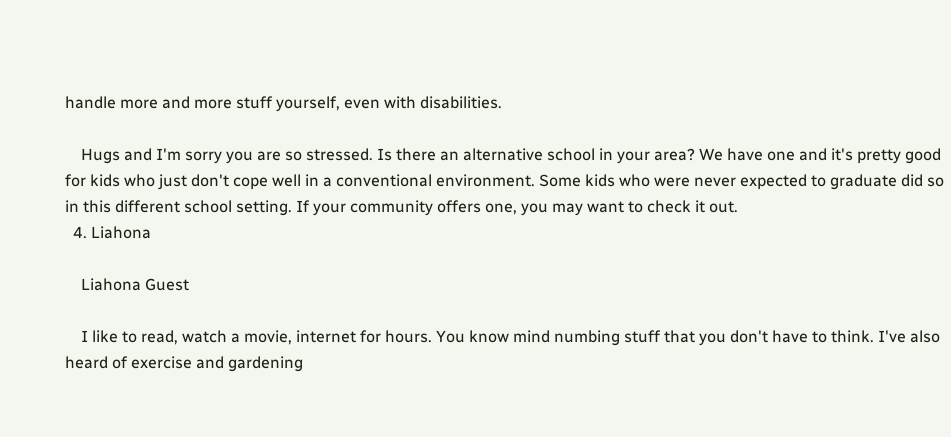handle more and more stuff yourself, even with disabilities.

    Hugs and I'm sorry you are so stressed. Is there an alternative school in your area? We have one and it's pretty good for kids who just don't cope well in a conventional environment. Some kids who were never expected to graduate did so in this different school setting. If your community offers one, you may want to check it out.
  4. Liahona

    Liahona Guest

    I like to read, watch a movie, internet for hours. You know mind numbing stuff that you don't have to think. I've also heard of exercise and gardening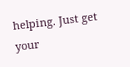helping. Just get your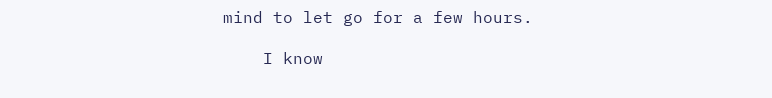mind to let go for a few hours.

    I know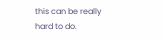this can be really hard to do.